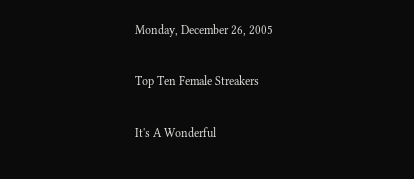Monday, December 26, 2005

Top Ten Female Streakers

It's A Wonderful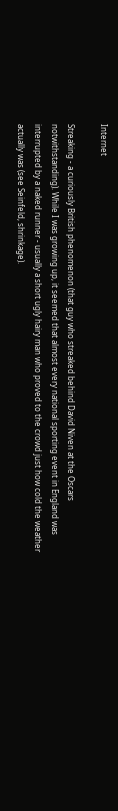Internet

Streaking - a curiously British phenomenon (that guy who streaked behind David Niven at the Oscars notwithstanding). While I was growing up, it seemed that almost every national sporting event in England was interrupted by a naked runner - usually a short ugly hairy man who proved to the crowd just how cold the weather actually was (see Seinfeld, shrinkage).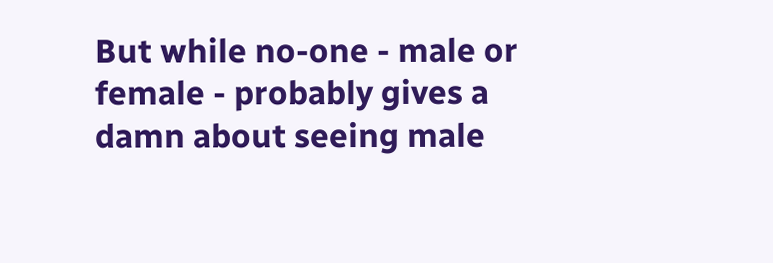But while no-one - male or female - probably gives a damn about seeing male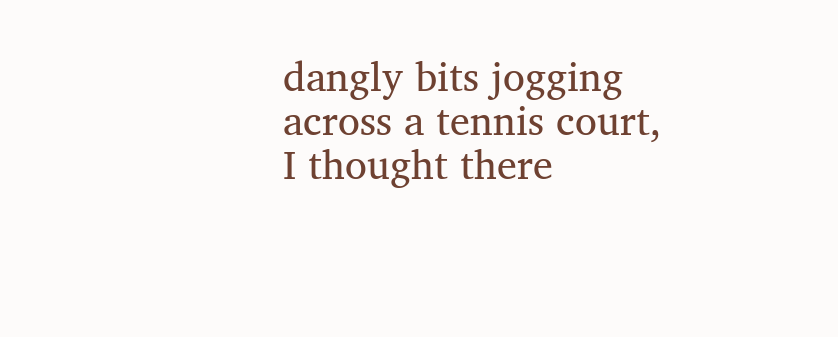dangly bits jogging across a tennis court, I thought there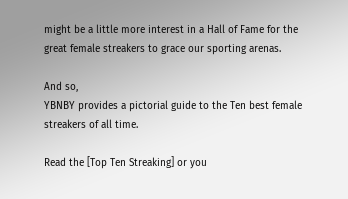might be a little more interest in a Hall of Fame for the great female streakers to grace our sporting arenas.

And so,
YBNBY provides a pictorial guide to the Ten best female streakers of all time.

Read the [Top Ten Streaking] or you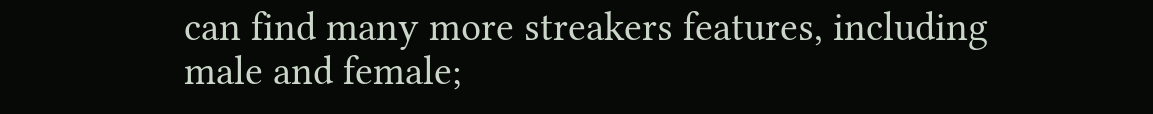can find many more streakers features, including male and female;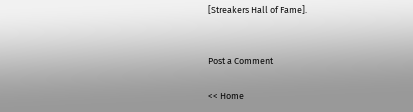[Streakers Hall of Fame].


Post a Comment

<< Home